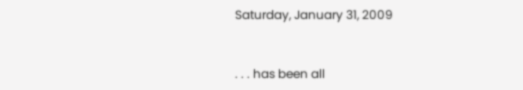Saturday, January 31, 2009


. . . has been all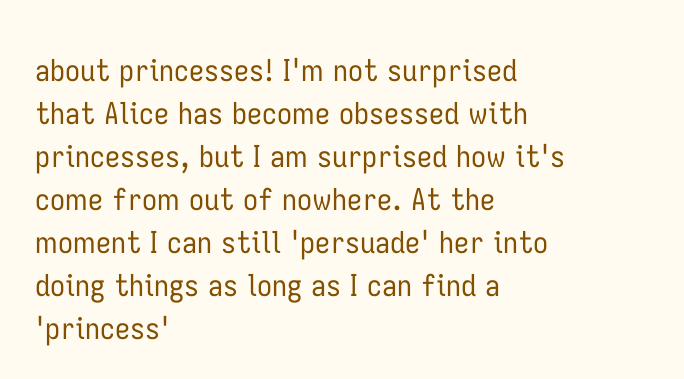about princesses! I'm not surprised that Alice has become obsessed with princesses, but I am surprised how it's come from out of nowhere. At the moment I can still 'persuade' her into doing things as long as I can find a 'princess'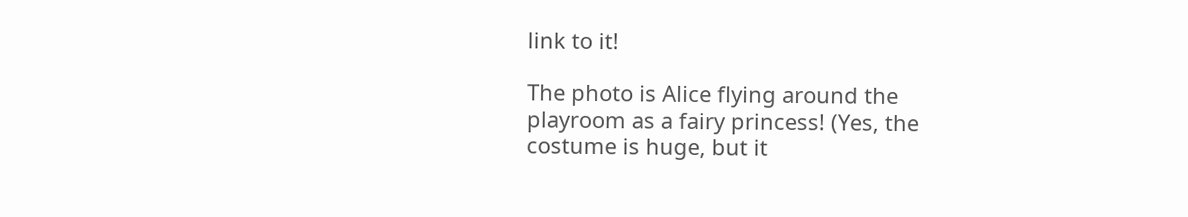link to it!

The photo is Alice flying around the playroom as a fairy princess! (Yes, the costume is huge, but it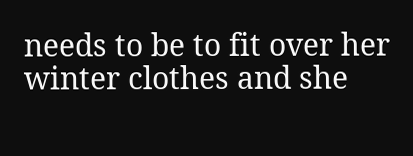needs to be to fit over her winter clothes and she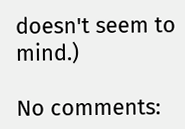doesn't seem to mind.)

No comments: